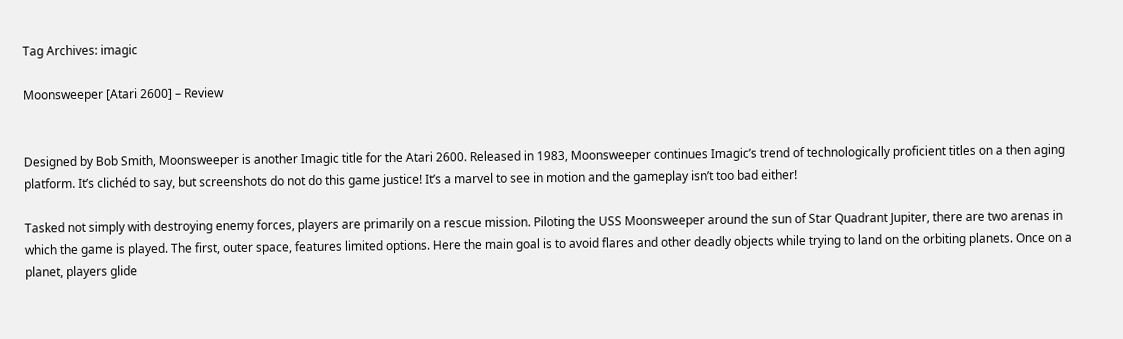Tag Archives: imagic

Moonsweeper [Atari 2600] – Review


Designed by Bob Smith, Moonsweeper is another Imagic title for the Atari 2600. Released in 1983, Moonsweeper continues Imagic’s trend of technologically proficient titles on a then aging platform. It’s clichéd to say, but screenshots do not do this game justice! It’s a marvel to see in motion and the gameplay isn’t too bad either!

Tasked not simply with destroying enemy forces, players are primarily on a rescue mission. Piloting the USS Moonsweeper around the sun of Star Quadrant Jupiter, there are two arenas in which the game is played. The first, outer space, features limited options. Here the main goal is to avoid flares and other deadly objects while trying to land on the orbiting planets. Once on a planet, players glide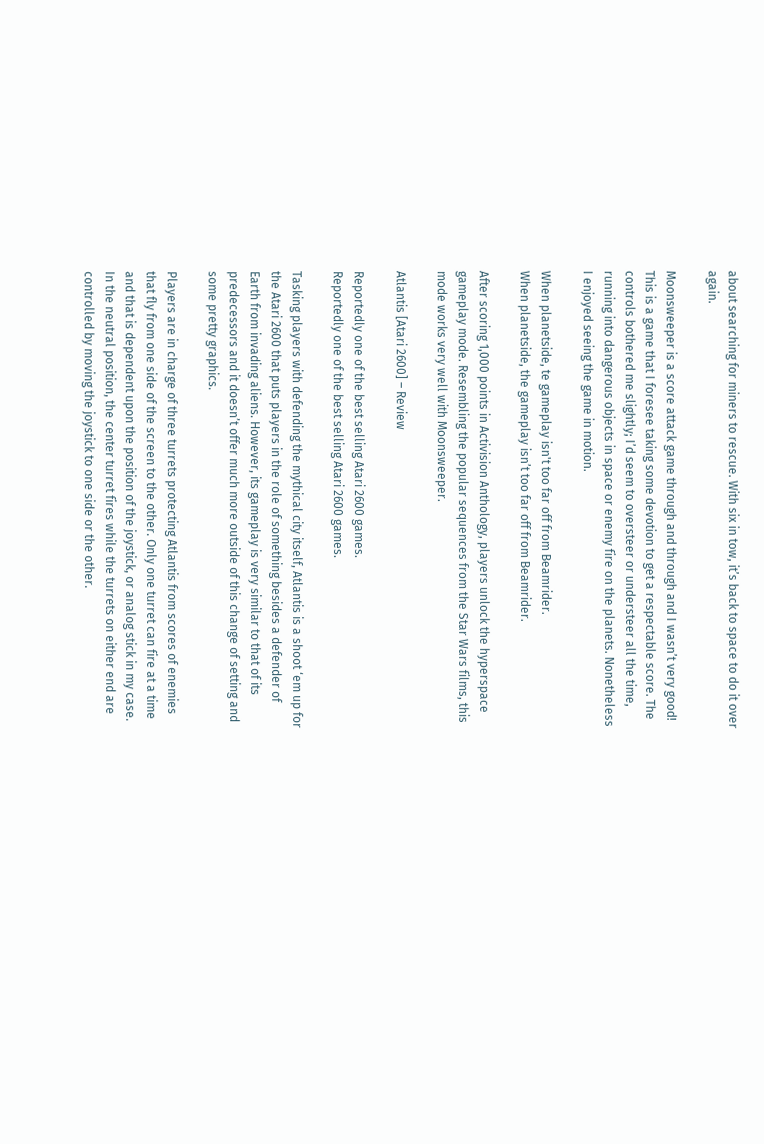about searching for miners to rescue. With six in tow, it’s back to space to do it over again.

Moonsweeper is a score attack game through and through and I wasn’t very good! This is a game that I foresee taking some devotion to get a respectable score. The controls bothered me slightly; I’d seem to oversteer or understeer all the time, running into dangerous objects in space or enemy fire on the planets. Nonetheless I enjoyed seeing the game in motion.

When planetside, te gameplay isn't too far off from Beamrider.
When planetside, the gameplay isn’t too far off from Beamrider.

After scoring 1,000 points in Activision Anthology, players unlock the hyperspace gameplay mode. Resembling the popular sequences from the Star Wars films, this mode works very well with Moonsweeper.

Atlantis [Atari 2600] – Review

Reportedly one of the best selling Atari 2600 games.
Reportedly one of the best selling Atari 2600 games.

Tasking players with defending the mythical city itself, Atlantis is a shoot ‘em up for the Atari 2600 that puts players in the role of something besides a defender of Earth from invading aliens. However, its gameplay is very similar to that of its predecessors and it doesn’t offer much more outside of this change of setting and some pretty graphics.

Players are in charge of three turrets protecting Atlantis from scores of enemies that fly from one side of the screen to the other. Only one turret can fire at a time and that is dependent upon the position of the joystick, or analog stick in my case. In the neutral position, the center turret fires while the turrets on either end are controlled by moving the joystick to one side or the other.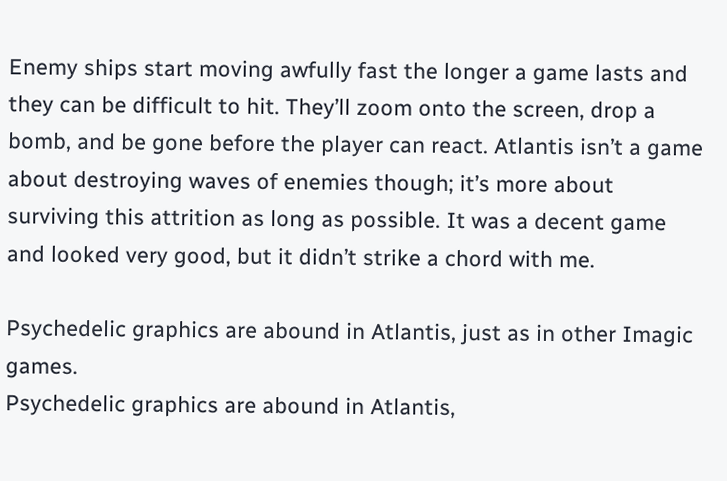Enemy ships start moving awfully fast the longer a game lasts and they can be difficult to hit. They’ll zoom onto the screen, drop a bomb, and be gone before the player can react. Atlantis isn’t a game about destroying waves of enemies though; it’s more about surviving this attrition as long as possible. It was a decent game and looked very good, but it didn’t strike a chord with me.

Psychedelic graphics are abound in Atlantis, just as in other Imagic games.
Psychedelic graphics are abound in Atlantis,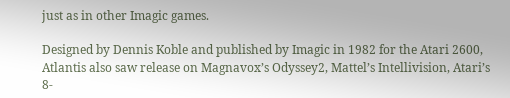just as in other Imagic games.

Designed by Dennis Koble and published by Imagic in 1982 for the Atari 2600, Atlantis also saw release on Magnavox’s Odyssey2, Mattel’s Intellivision, Atari’s 8-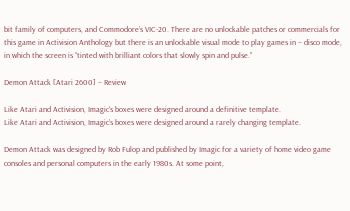bit family of computers, and Commodore’s VIC-20. There are no unlockable patches or commercials for this game in Activision Anthology but there is an unlockable visual mode to play games in – disco mode, in which the screen is “tinted with brilliant colors that slowly spin and pulse.”

Demon Attack [Atari 2600] – Review

Like Atari and Activision, Imagic's boxes were designed around a definitive template.
Like Atari and Activision, Imagic’s boxes were designed around a rarely changing template.

Demon Attack was designed by Rob Fulop and published by Imagic for a variety of home video game consoles and personal computers in the early 1980s. At some point,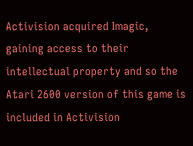Activision acquired Imagic, gaining access to their intellectual property and so the Atari 2600 version of this game is included in Activision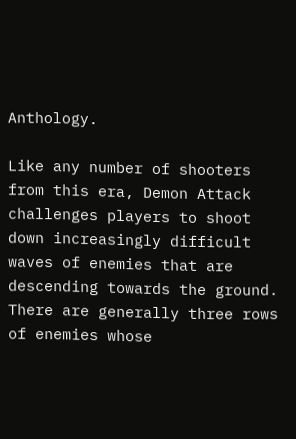Anthology.

Like any number of shooters from this era, Demon Attack challenges players to shoot down increasingly difficult waves of enemies that are descending towards the ground. There are generally three rows of enemies whose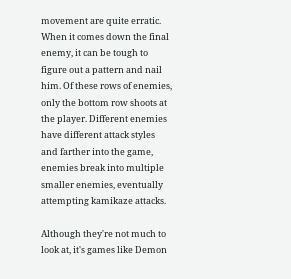movement are quite erratic. When it comes down the final enemy, it can be tough to figure out a pattern and nail him. Of these rows of enemies, only the bottom row shoots at the player. Different enemies have different attack styles and farther into the game, enemies break into multiple smaller enemies, eventually attempting kamikaze attacks.

Although they're not much to look at, it's games like Demon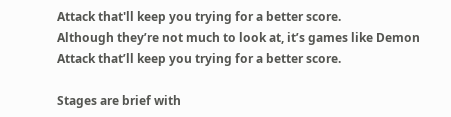Attack that'll keep you trying for a better score.
Although they’re not much to look at, it’s games like Demon Attack that’ll keep you trying for a better score.

Stages are brief with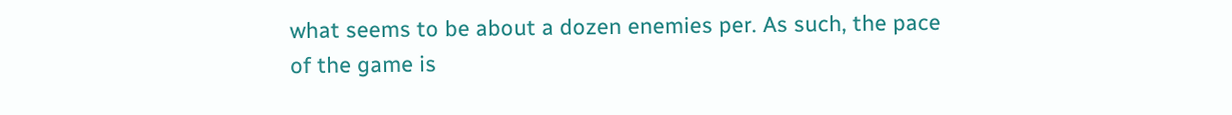what seems to be about a dozen enemies per. As such, the pace of the game is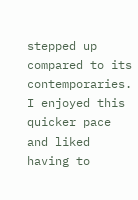stepped up compared to its contemporaries. I enjoyed this quicker pace and liked having to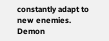constantly adapt to new enemies. Demon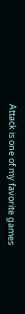Attack is one of my favorite games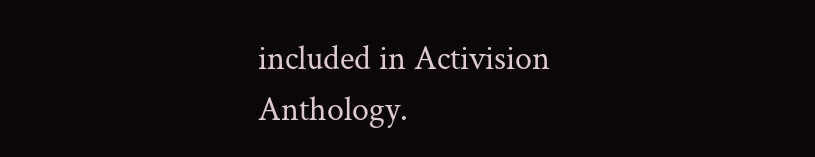included in Activision Anthology.